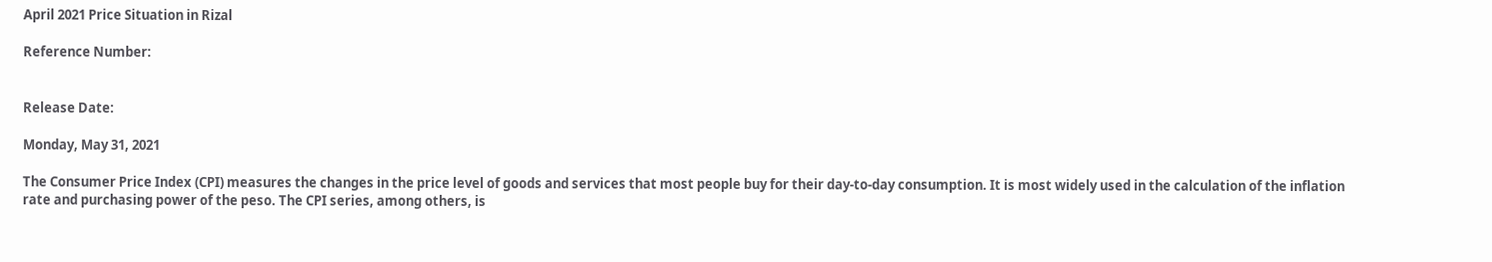April 2021 Price Situation in Rizal

Reference Number:


Release Date:

Monday, May 31, 2021

The Consumer Price Index (CPI) measures the changes in the price level of goods and services that most people buy for their day-to-day consumption. It is most widely used in the calculation of the inflation rate and purchasing power of the peso. The CPI series, among others, is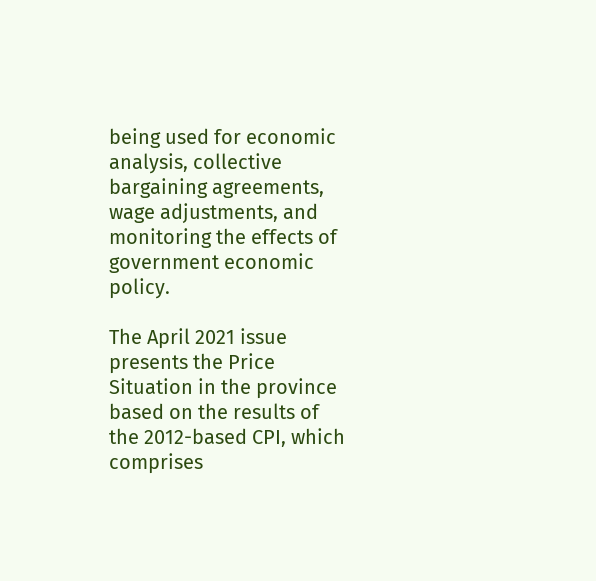being used for economic analysis, collective bargaining agreements, wage adjustments, and monitoring the effects of government economic policy.

The April 2021 issue presents the Price Situation in the province based on the results of the 2012-based CPI, which comprises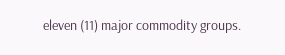eleven (11) major commodity groups.